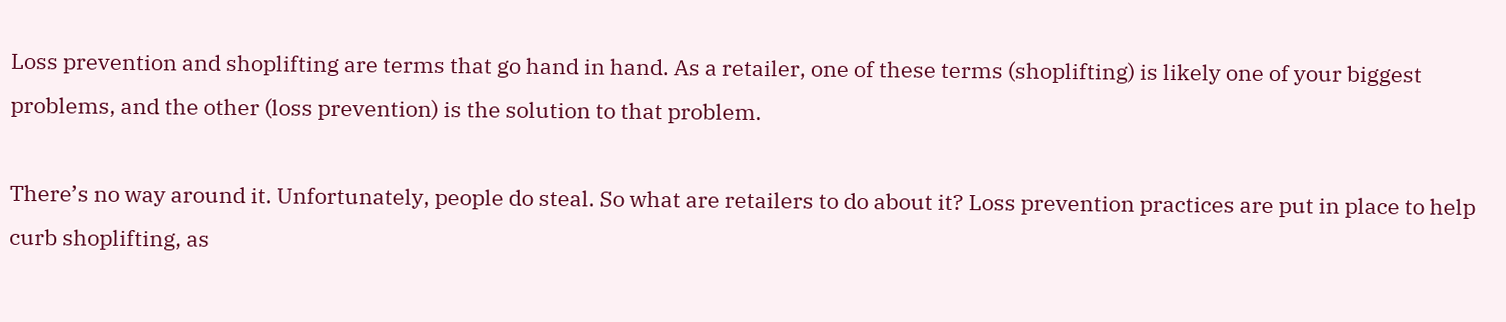Loss prevention and shoplifting are terms that go hand in hand. As a retailer, one of these terms (shoplifting) is likely one of your biggest problems, and the other (loss prevention) is the solution to that problem.

There’s no way around it. Unfortunately, people do steal. So what are retailers to do about it? Loss prevention practices are put in place to help curb shoplifting, as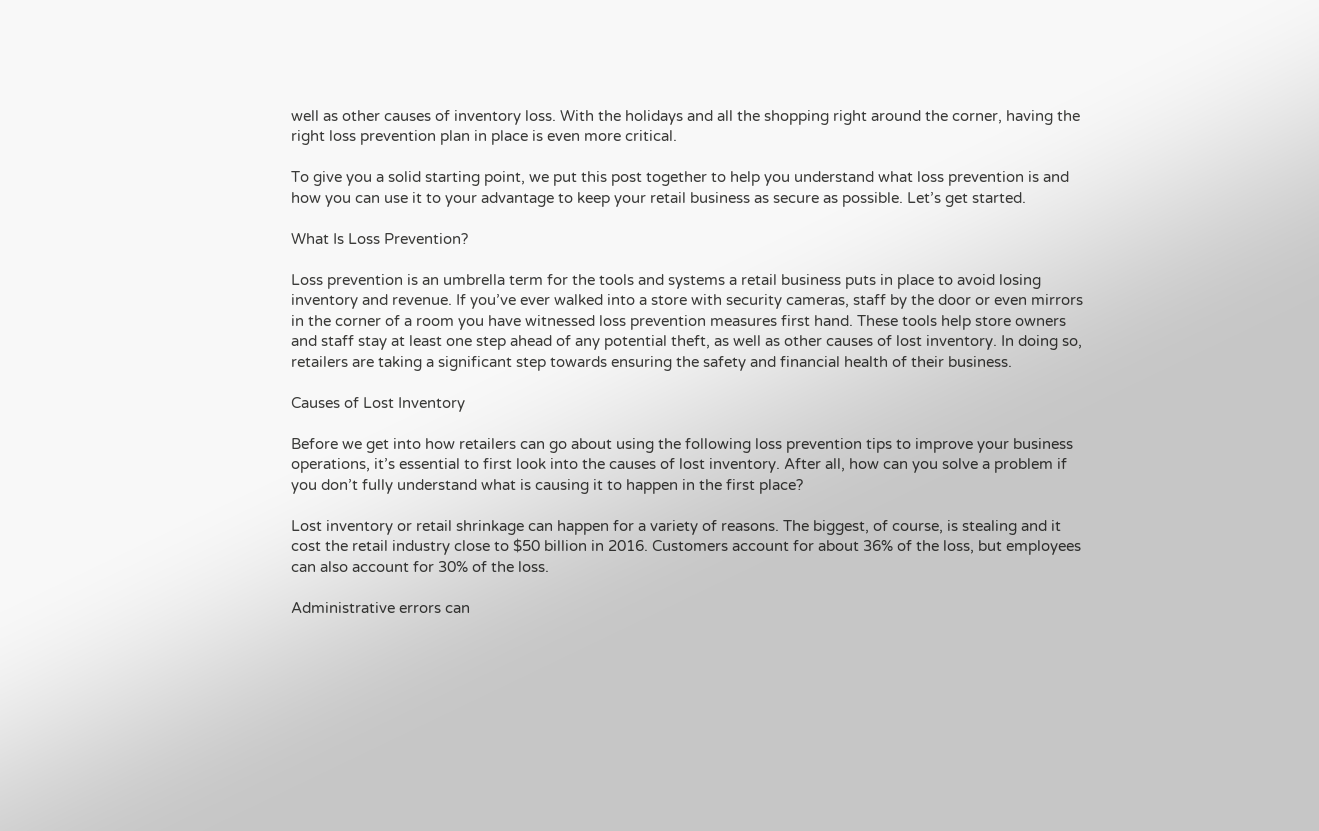well as other causes of inventory loss. With the holidays and all the shopping right around the corner, having the right loss prevention plan in place is even more critical.

To give you a solid starting point, we put this post together to help you understand what loss prevention is and how you can use it to your advantage to keep your retail business as secure as possible. Let’s get started.

What Is Loss Prevention?

Loss prevention is an umbrella term for the tools and systems a retail business puts in place to avoid losing inventory and revenue. If you’ve ever walked into a store with security cameras, staff by the door or even mirrors in the corner of a room you have witnessed loss prevention measures first hand. These tools help store owners and staff stay at least one step ahead of any potential theft, as well as other causes of lost inventory. In doing so, retailers are taking a significant step towards ensuring the safety and financial health of their business.

Causes of Lost Inventory

Before we get into how retailers can go about using the following loss prevention tips to improve your business operations, it’s essential to first look into the causes of lost inventory. After all, how can you solve a problem if you don’t fully understand what is causing it to happen in the first place?

Lost inventory or retail shrinkage can happen for a variety of reasons. The biggest, of course, is stealing and it cost the retail industry close to $50 billion in 2016. Customers account for about 36% of the loss, but employees can also account for 30% of the loss.

Administrative errors can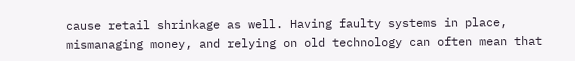cause retail shrinkage as well. Having faulty systems in place, mismanaging money, and relying on old technology can often mean that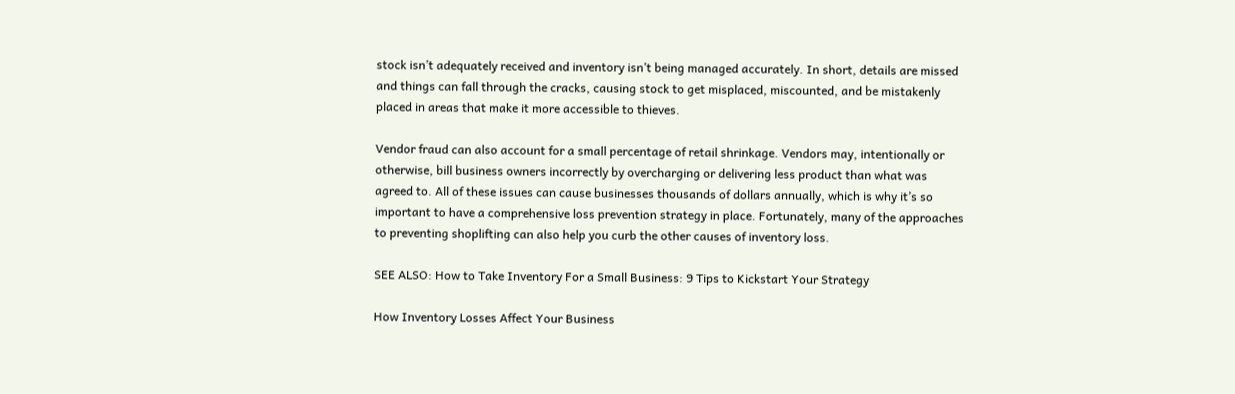stock isn’t adequately received and inventory isn’t being managed accurately. In short, details are missed and things can fall through the cracks, causing stock to get misplaced, miscounted, and be mistakenly placed in areas that make it more accessible to thieves.

Vendor fraud can also account for a small percentage of retail shrinkage. Vendors may, intentionally or otherwise, bill business owners incorrectly by overcharging or delivering less product than what was agreed to. All of these issues can cause businesses thousands of dollars annually, which is why it’s so important to have a comprehensive loss prevention strategy in place. Fortunately, many of the approaches to preventing shoplifting can also help you curb the other causes of inventory loss.

SEE ALSO: How to Take Inventory For a Small Business: 9 Tips to Kickstart Your Strategy

How Inventory Losses Affect Your Business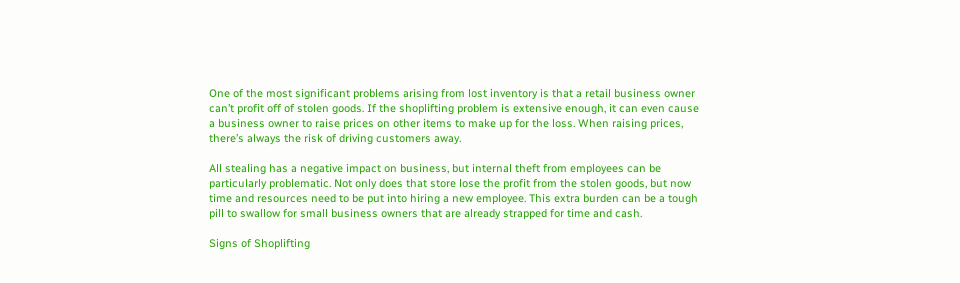One of the most significant problems arising from lost inventory is that a retail business owner can’t profit off of stolen goods. If the shoplifting problem is extensive enough, it can even cause a business owner to raise prices on other items to make up for the loss. When raising prices, there’s always the risk of driving customers away.

All stealing has a negative impact on business, but internal theft from employees can be particularly problematic. Not only does that store lose the profit from the stolen goods, but now time and resources need to be put into hiring a new employee. This extra burden can be a tough pill to swallow for small business owners that are already strapped for time and cash.

Signs of Shoplifting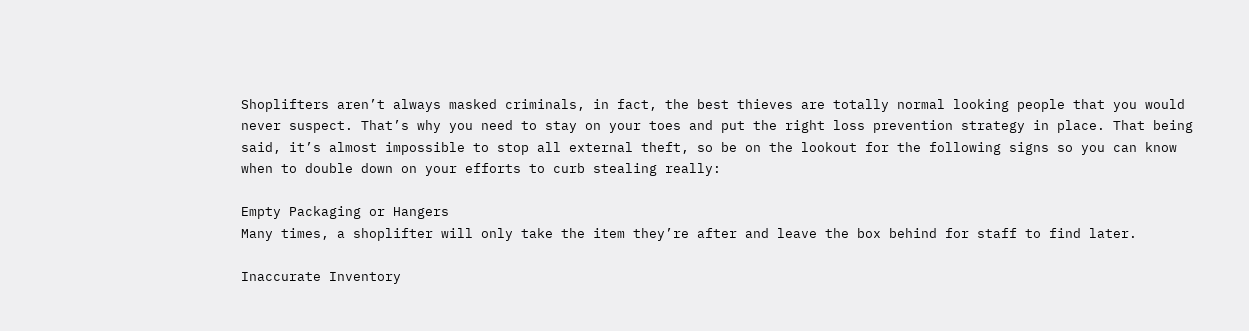Shoplifters aren’t always masked criminals, in fact, the best thieves are totally normal looking people that you would never suspect. That’s why you need to stay on your toes and put the right loss prevention strategy in place. That being said, it’s almost impossible to stop all external theft, so be on the lookout for the following signs so you can know when to double down on your efforts to curb stealing really:

Empty Packaging or Hangers
Many times, a shoplifter will only take the item they’re after and leave the box behind for staff to find later.

Inaccurate Inventory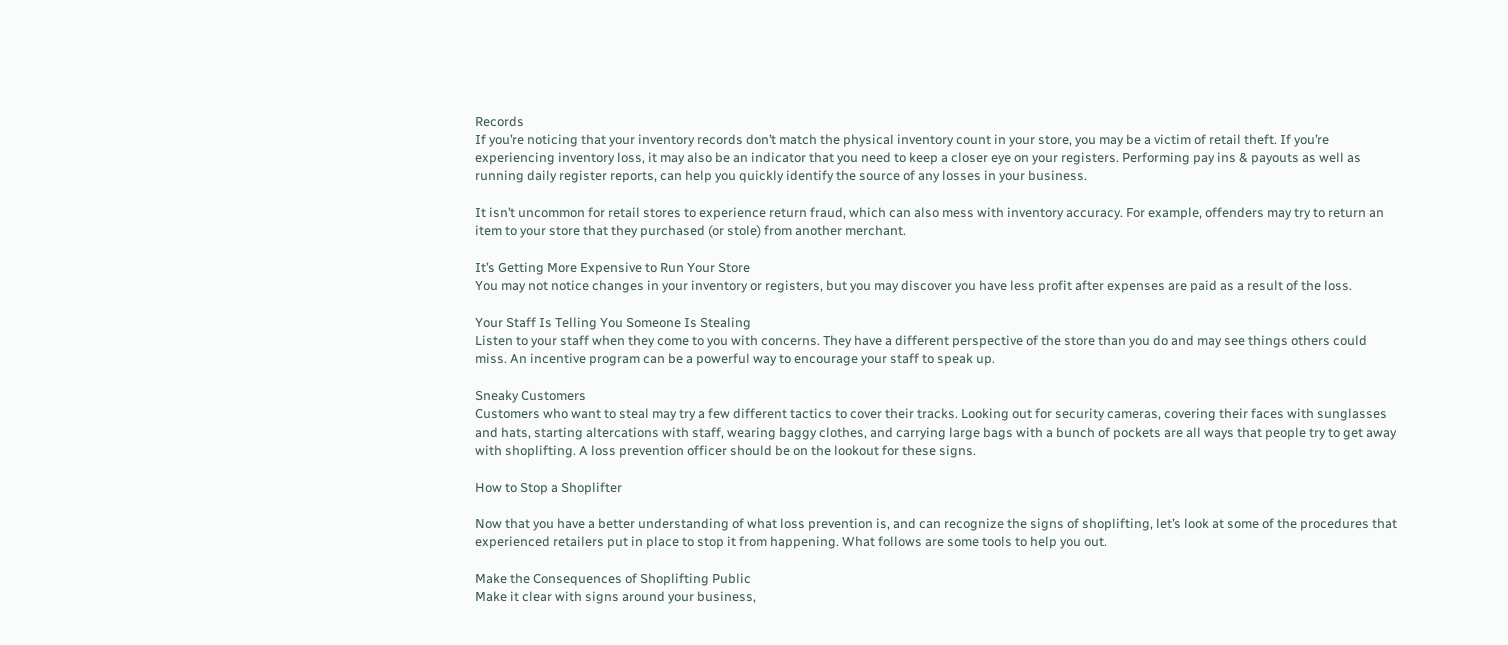Records
If you’re noticing that your inventory records don’t match the physical inventory count in your store, you may be a victim of retail theft. If you’re experiencing inventory loss, it may also be an indicator that you need to keep a closer eye on your registers. Performing pay ins & payouts as well as running daily register reports, can help you quickly identify the source of any losses in your business.

It isn’t uncommon for retail stores to experience return fraud, which can also mess with inventory accuracy. For example, offenders may try to return an item to your store that they purchased (or stole) from another merchant.

It’s Getting More Expensive to Run Your Store
You may not notice changes in your inventory or registers, but you may discover you have less profit after expenses are paid as a result of the loss.

Your Staff Is Telling You Someone Is Stealing
Listen to your staff when they come to you with concerns. They have a different perspective of the store than you do and may see things others could miss. An incentive program can be a powerful way to encourage your staff to speak up.

Sneaky Customers
Customers who want to steal may try a few different tactics to cover their tracks. Looking out for security cameras, covering their faces with sunglasses and hats, starting altercations with staff, wearing baggy clothes, and carrying large bags with a bunch of pockets are all ways that people try to get away with shoplifting. A loss prevention officer should be on the lookout for these signs.

How to Stop a Shoplifter

Now that you have a better understanding of what loss prevention is, and can recognize the signs of shoplifting, let’s look at some of the procedures that experienced retailers put in place to stop it from happening. What follows are some tools to help you out.

Make the Consequences of Shoplifting Public
Make it clear with signs around your business,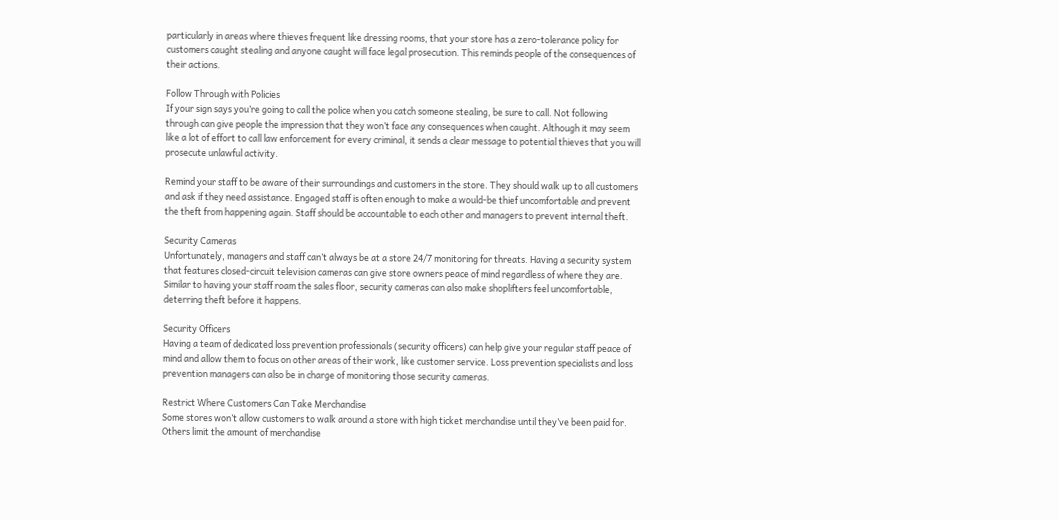particularly in areas where thieves frequent like dressing rooms, that your store has a zero-tolerance policy for customers caught stealing and anyone caught will face legal prosecution. This reminds people of the consequences of their actions.

Follow Through with Policies
If your sign says you’re going to call the police when you catch someone stealing, be sure to call. Not following through can give people the impression that they won’t face any consequences when caught. Although it may seem like a lot of effort to call law enforcement for every criminal, it sends a clear message to potential thieves that you will prosecute unlawful activity.

Remind your staff to be aware of their surroundings and customers in the store. They should walk up to all customers and ask if they need assistance. Engaged staff is often enough to make a would-be thief uncomfortable and prevent the theft from happening again. Staff should be accountable to each other and managers to prevent internal theft.

Security Cameras
Unfortunately, managers and staff can’t always be at a store 24/7 monitoring for threats. Having a security system that features closed-circuit television cameras can give store owners peace of mind regardless of where they are. Similar to having your staff roam the sales floor, security cameras can also make shoplifters feel uncomfortable, deterring theft before it happens.

Security Officers
Having a team of dedicated loss prevention professionals (security officers) can help give your regular staff peace of mind and allow them to focus on other areas of their work, like customer service. Loss prevention specialists and loss prevention managers can also be in charge of monitoring those security cameras.

Restrict Where Customers Can Take Merchandise
Some stores won’t allow customers to walk around a store with high ticket merchandise until they’ve been paid for. Others limit the amount of merchandise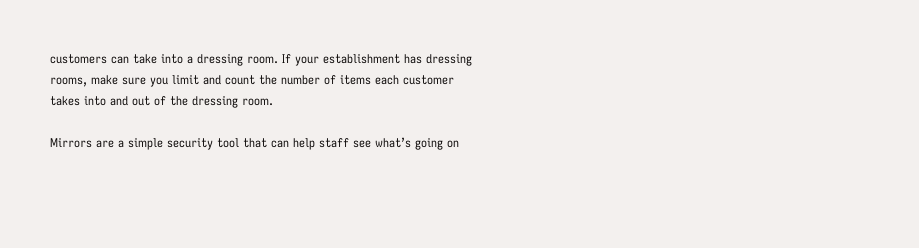customers can take into a dressing room. If your establishment has dressing rooms, make sure you limit and count the number of items each customer takes into and out of the dressing room.

Mirrors are a simple security tool that can help staff see what’s going on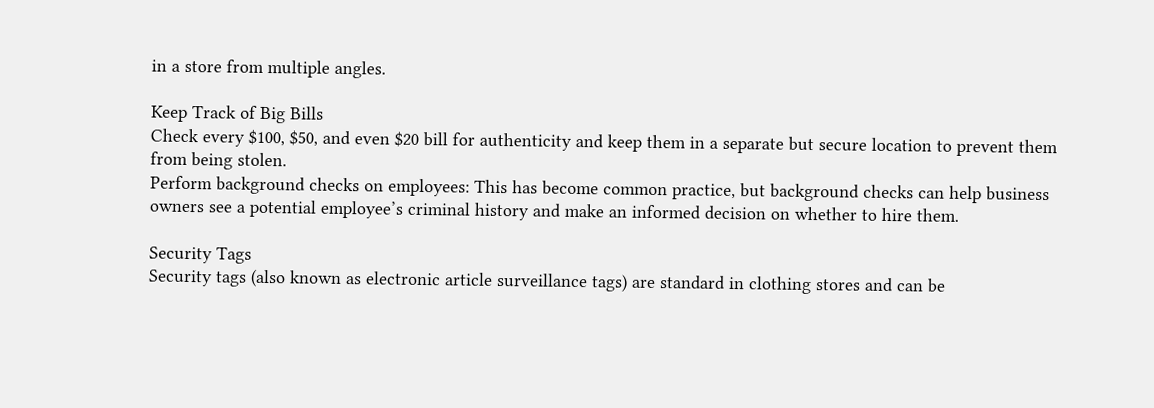in a store from multiple angles.

Keep Track of Big Bills
Check every $100, $50, and even $20 bill for authenticity and keep them in a separate but secure location to prevent them from being stolen.
Perform background checks on employees: This has become common practice, but background checks can help business owners see a potential employee’s criminal history and make an informed decision on whether to hire them.

Security Tags
Security tags (also known as electronic article surveillance tags) are standard in clothing stores and can be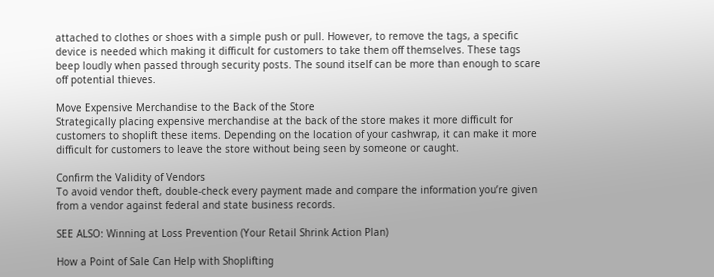attached to clothes or shoes with a simple push or pull. However, to remove the tags, a specific device is needed which making it difficult for customers to take them off themselves. These tags beep loudly when passed through security posts. The sound itself can be more than enough to scare off potential thieves.

Move Expensive Merchandise to the Back of the Store
Strategically placing expensive merchandise at the back of the store makes it more difficult for customers to shoplift these items. Depending on the location of your cashwrap, it can make it more difficult for customers to leave the store without being seen by someone or caught.

Confirm the Validity of Vendors
To avoid vendor theft, double-check every payment made and compare the information you’re given from a vendor against federal and state business records.

SEE ALSO: Winning at Loss Prevention (Your Retail Shrink Action Plan)

How a Point of Sale Can Help with Shoplifting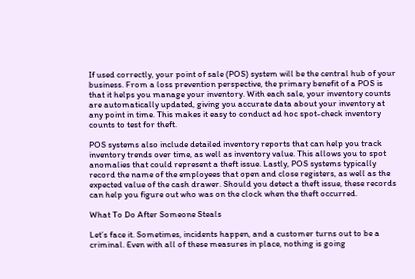If used correctly, your point of sale (POS) system will be the central hub of your business. From a loss prevention perspective, the primary benefit of a POS is that it helps you manage your inventory. With each sale, your inventory counts are automatically updated, giving you accurate data about your inventory at any point in time. This makes it easy to conduct ad hoc spot-check inventory counts to test for theft.

POS systems also include detailed inventory reports that can help you track inventory trends over time, as well as inventory value. This allows you to spot anomalies that could represent a theft issue. Lastly, POS systems typically record the name of the employees that open and close registers, as well as the expected value of the cash drawer. Should you detect a theft issue, these records can help you figure out who was on the clock when the theft occurred.

What To Do After Someone Steals

Let’s face it. Sometimes, incidents happen, and a customer turns out to be a criminal. Even with all of these measures in place, nothing is going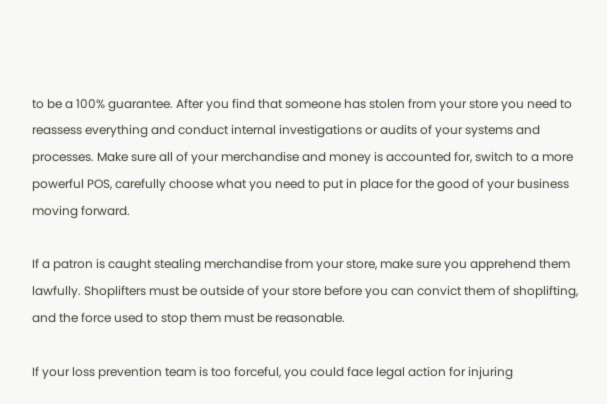to be a 100% guarantee. After you find that someone has stolen from your store you need to reassess everything and conduct internal investigations or audits of your systems and processes. Make sure all of your merchandise and money is accounted for, switch to a more powerful POS, carefully choose what you need to put in place for the good of your business moving forward.

If a patron is caught stealing merchandise from your store, make sure you apprehend them lawfully. Shoplifters must be outside of your store before you can convict them of shoplifting, and the force used to stop them must be reasonable.

If your loss prevention team is too forceful, you could face legal action for injuring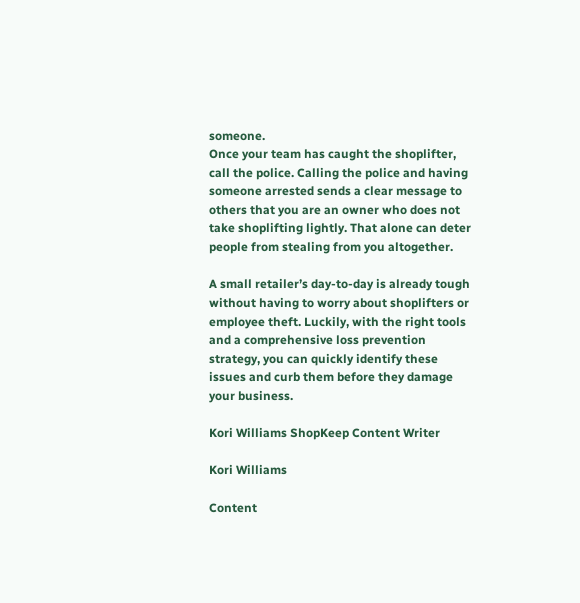someone.
Once your team has caught the shoplifter, call the police. Calling the police and having someone arrested sends a clear message to others that you are an owner who does not take shoplifting lightly. That alone can deter people from stealing from you altogether.

A small retailer’s day-to-day is already tough without having to worry about shoplifters or employee theft. Luckily, with the right tools and a comprehensive loss prevention strategy, you can quickly identify these issues and curb them before they damage your business.

Kori Williams ShopKeep Content Writer

Kori Williams

Content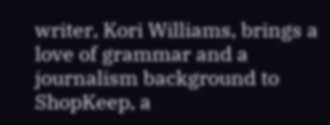writer, Kori Williams, brings a love of grammar and a journalism background to ShopKeep, a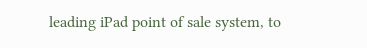leading iPad point of sale system, to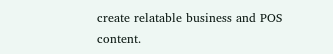create relatable business and POS content.